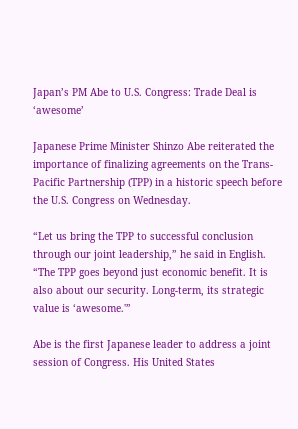Japan’s PM Abe to U.S. Congress: Trade Deal is ‘awesome’

Japanese Prime Minister Shinzo Abe reiterated the importance of finalizing agreements on the Trans-Pacific Partnership (TPP) in a historic speech before the U.S. Congress on Wednesday.

“Let us bring the TPP to successful conclusion through our joint leadership,” he said in English. “The TPP goes beyond just economic benefit. It is also about our security. Long-term, its strategic value is ‘awesome.'”

Abe is the first Japanese leader to address a joint session of Congress. His United States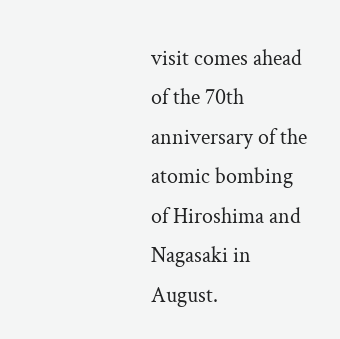visit comes ahead of the 70th anniversary of the atomic bombing of Hiroshima and Nagasaki in August.